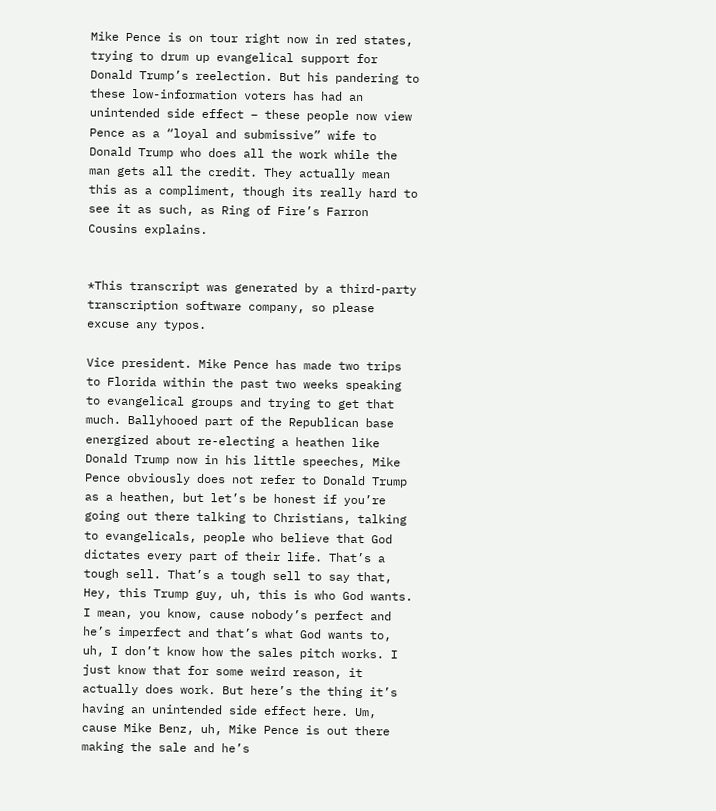Mike Pence is on tour right now in red states, trying to drum up evangelical support for Donald Trump’s reelection. But his pandering to these low-information voters has had an unintended side effect – these people now view Pence as a “loyal and submissive” wife to Donald Trump who does all the work while the man gets all the credit. They actually mean this as a compliment, though its really hard to see it as such, as Ring of Fire’s Farron Cousins explains.


*This transcript was generated by a third-party transcription software company, so please excuse any typos.

Vice president. Mike Pence has made two trips to Florida within the past two weeks speaking to evangelical groups and trying to get that much. Ballyhooed part of the Republican base energized about re-electing a heathen like Donald Trump now in his little speeches, Mike Pence obviously does not refer to Donald Trump as a heathen, but let’s be honest if you’re going out there talking to Christians, talking to evangelicals, people who believe that God dictates every part of their life. That’s a tough sell. That’s a tough sell to say that, Hey, this Trump guy, uh, this is who God wants. I mean, you know, cause nobody’s perfect and he’s imperfect and that’s what God wants to, uh, I don’t know how the sales pitch works. I just know that for some weird reason, it actually does work. But here’s the thing it’s having an unintended side effect here. Um, cause Mike Benz, uh, Mike Pence is out there making the sale and he’s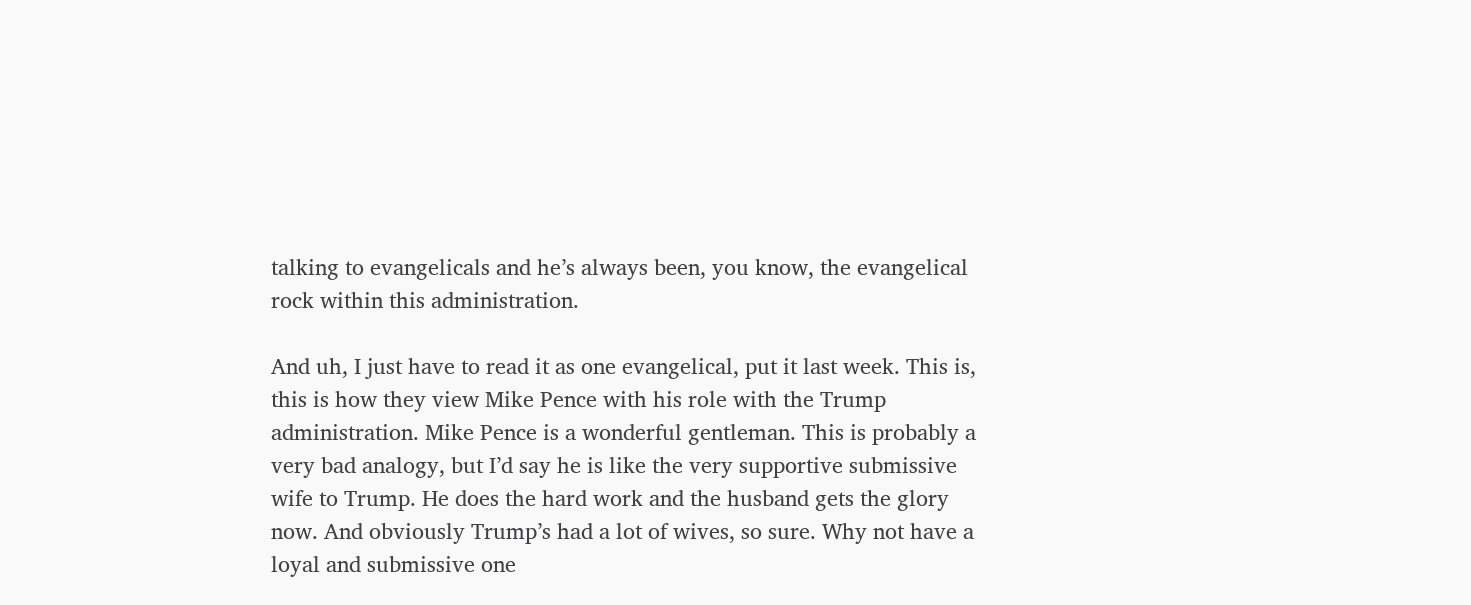talking to evangelicals and he’s always been, you know, the evangelical rock within this administration.

And uh, I just have to read it as one evangelical, put it last week. This is, this is how they view Mike Pence with his role with the Trump administration. Mike Pence is a wonderful gentleman. This is probably a very bad analogy, but I’d say he is like the very supportive submissive wife to Trump. He does the hard work and the husband gets the glory now. And obviously Trump’s had a lot of wives, so sure. Why not have a loyal and submissive one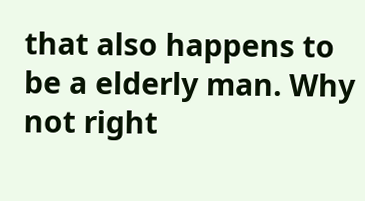that also happens to be a elderly man. Why not right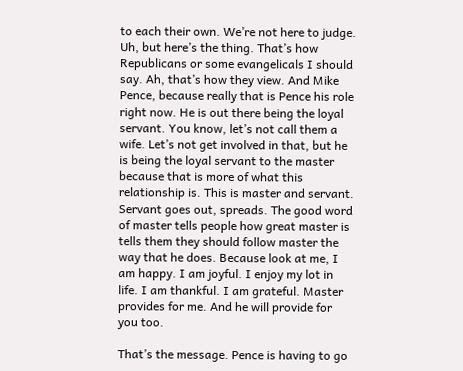to each their own. We’re not here to judge. Uh, but here’s the thing. That’s how Republicans or some evangelicals I should say. Ah, that’s how they view. And Mike Pence, because really that is Pence his role right now. He is out there being the loyal servant. You know, let’s not call them a wife. Let’s not get involved in that, but he is being the loyal servant to the master because that is more of what this relationship is. This is master and servant. Servant goes out, spreads. The good word of master tells people how great master is tells them they should follow master the way that he does. Because look at me, I am happy. I am joyful. I enjoy my lot in life. I am thankful. I am grateful. Master provides for me. And he will provide for you too.

That’s the message. Pence is having to go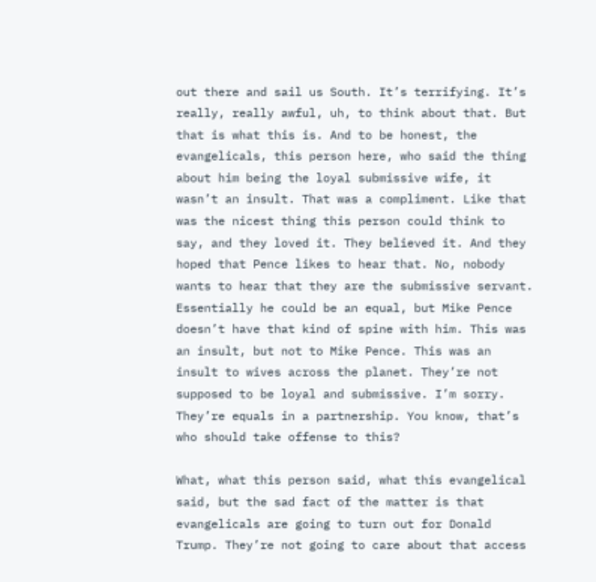out there and sail us South. It’s terrifying. It’s really, really awful, uh, to think about that. But that is what this is. And to be honest, the evangelicals, this person here, who said the thing about him being the loyal submissive wife, it wasn’t an insult. That was a compliment. Like that was the nicest thing this person could think to say, and they loved it. They believed it. And they hoped that Pence likes to hear that. No, nobody wants to hear that they are the submissive servant. Essentially he could be an equal, but Mike Pence doesn’t have that kind of spine with him. This was an insult, but not to Mike Pence. This was an insult to wives across the planet. They’re not supposed to be loyal and submissive. I’m sorry. They’re equals in a partnership. You know, that’s who should take offense to this?

What, what this person said, what this evangelical said, but the sad fact of the matter is that evangelicals are going to turn out for Donald Trump. They’re not going to care about that access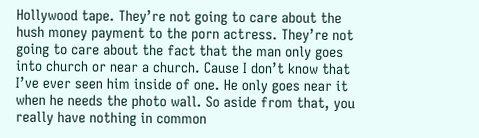Hollywood tape. They’re not going to care about the hush money payment to the porn actress. They’re not going to care about the fact that the man only goes into church or near a church. Cause I don’t know that I’ve ever seen him inside of one. He only goes near it when he needs the photo wall. So aside from that, you really have nothing in common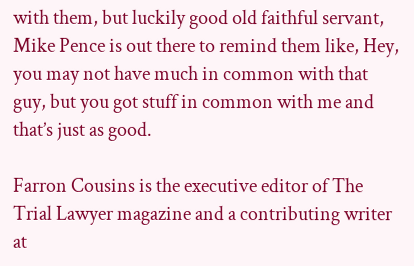with them, but luckily good old faithful servant, Mike Pence is out there to remind them like, Hey, you may not have much in common with that guy, but you got stuff in common with me and that’s just as good.

Farron Cousins is the executive editor of The Trial Lawyer magazine and a contributing writer at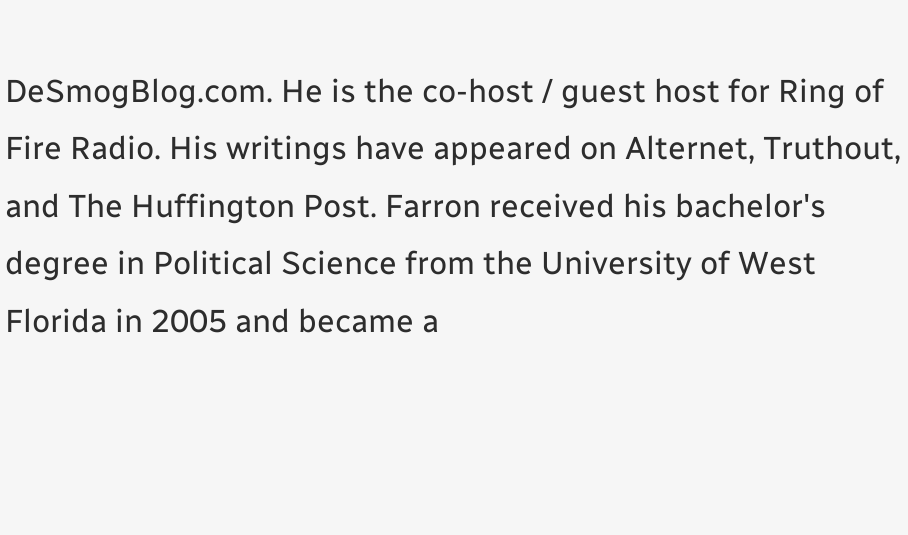DeSmogBlog.com. He is the co-host / guest host for Ring of Fire Radio. His writings have appeared on Alternet, Truthout, and The Huffington Post. Farron received his bachelor's degree in Political Science from the University of West Florida in 2005 and became a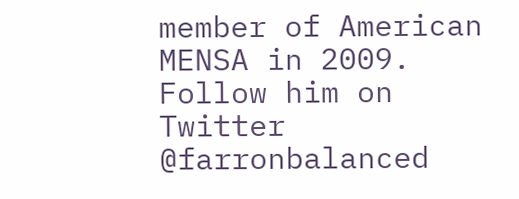member of American MENSA in 2009. Follow him on Twitter @farronbalanced